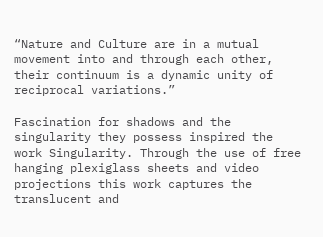“Nature and Culture are in a mutual movement into and through each other, their continuum is a dynamic unity of reciprocal variations.”

Fascination for shadows and the singularity they possess inspired the work Singularity. Through the use of free hanging plexiglass sheets and video projections this work captures the translucent and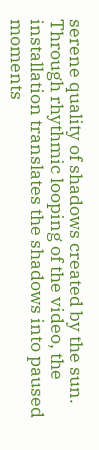serene quality of shadows created by the sun. Through rhythmic looping of the video, the installation translates the shadows into paused moments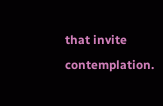that invite contemplation.